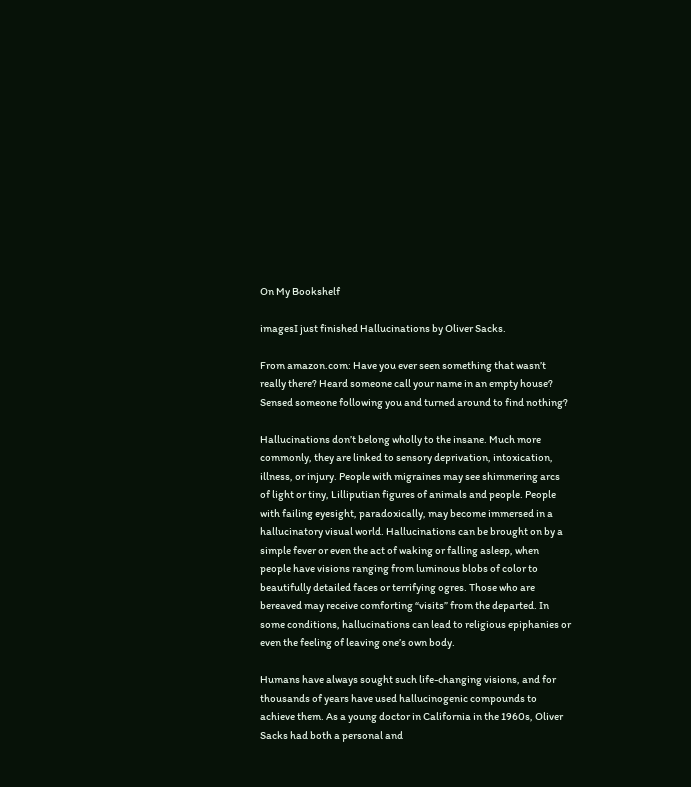On My Bookshelf

imagesI just finished Hallucinations by Oliver Sacks.

From amazon.com: Have you ever seen something that wasn’t really there? Heard someone call your name in an empty house? Sensed someone following you and turned around to find nothing?

Hallucinations don’t belong wholly to the insane. Much more commonly, they are linked to sensory deprivation, intoxication, illness, or injury. People with migraines may see shimmering arcs of light or tiny, Lilliputian figures of animals and people. People with failing eyesight, paradoxically, may become immersed in a hallucinatory visual world. Hallucinations can be brought on by a simple fever or even the act of waking or falling asleep, when people have visions ranging from luminous blobs of color to beautifully detailed faces or terrifying ogres. Those who are bereaved may receive comforting “visits” from the departed. In some conditions, hallucinations can lead to religious epiphanies or even the feeling of leaving one’s own body.

Humans have always sought such life-changing visions, and for thousands of years have used hallucinogenic compounds to achieve them. As a young doctor in California in the 1960s, Oliver Sacks had both a personal and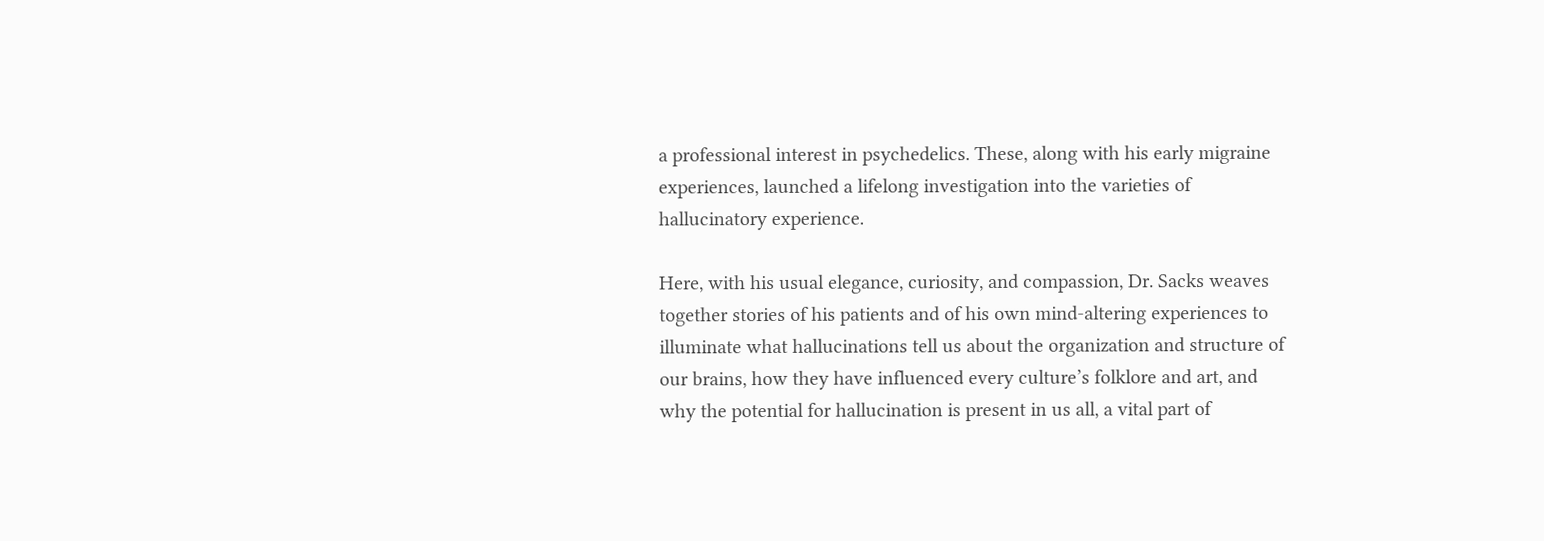a professional interest in psychedelics. These, along with his early migraine experiences, launched a lifelong investigation into the varieties of hallucinatory experience.

Here, with his usual elegance, curiosity, and compassion, Dr. Sacks weaves together stories of his patients and of his own mind-altering experiences to illuminate what hallucinations tell us about the organization and structure of our brains, how they have influenced every culture’s folklore and art, and why the potential for hallucination is present in us all, a vital part of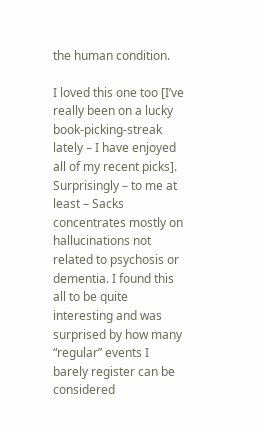the human condition.

I loved this one too [I’ve really been on a lucky book-picking-streak lately – I have enjoyed all of my recent picks].  Surprisingly – to me at least – Sacks concentrates mostly on hallucinations not related to psychosis or dementia. I found this all to be quite interesting and was surprised by how many “regular” events I barely register can be considered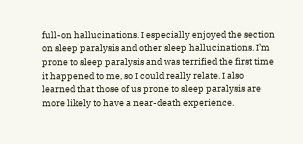full-on hallucinations. I especially enjoyed the section on sleep paralysis and other sleep hallucinations. I’m prone to sleep paralysis and was terrified the first time it happened to me, so I could really relate. I also learned that those of us prone to sleep paralysis are more likely to have a near-death experience.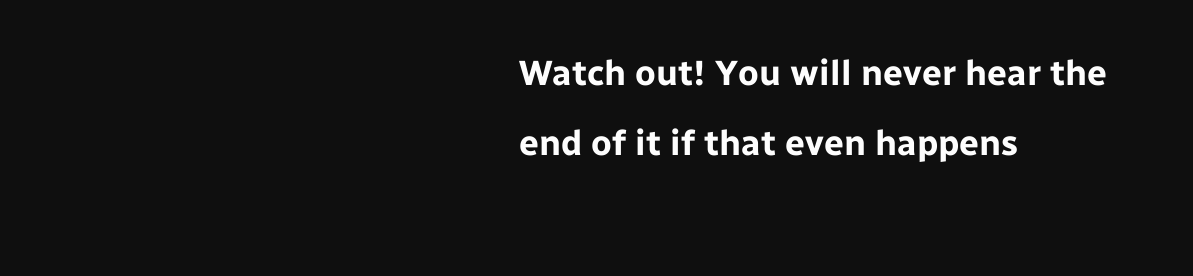Watch out! You will never hear the end of it if that even happens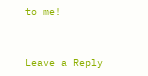to me!


Leave a Reply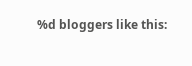%d bloggers like this: